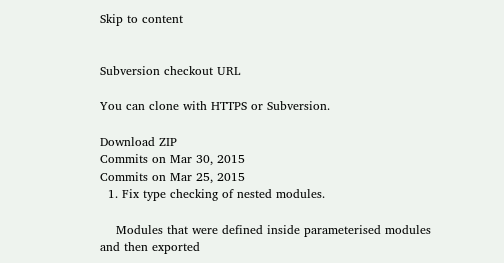Skip to content


Subversion checkout URL

You can clone with HTTPS or Subversion.

Download ZIP
Commits on Mar 30, 2015
Commits on Mar 25, 2015
  1. Fix type checking of nested modules.

    Modules that were defined inside parameterised modules and then exported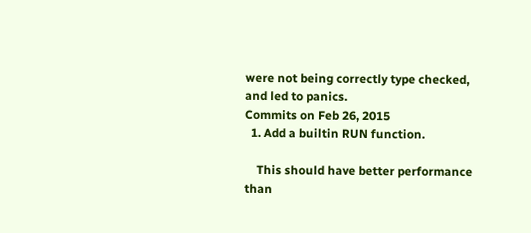were not being correctly type checked, and led to panics.
Commits on Feb 26, 2015
  1. Add a builtin RUN function.

    This should have better performance than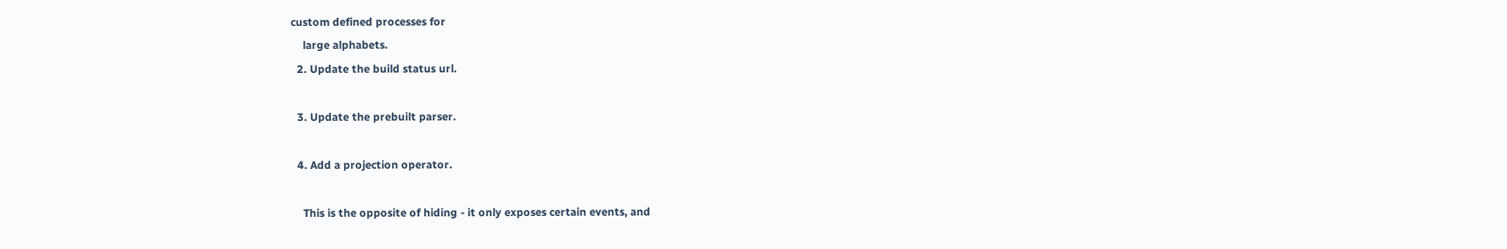custom defined processes for
    large alphabets.
  2. Update the build status url.

  3. Update the prebuilt parser.

  4. Add a projection operator.

    This is the opposite of hiding - it only exposes certain events, and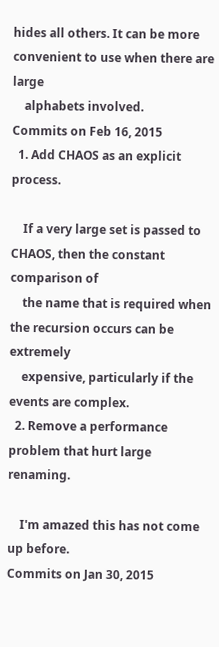hides all others. It can be more convenient to use when there are large
    alphabets involved.
Commits on Feb 16, 2015
  1. Add CHAOS as an explicit process.

    If a very large set is passed to CHAOS, then the constant comparison of
    the name that is required when the recursion occurs can be extremely
    expensive, particularly if the events are complex.
  2. Remove a performance problem that hurt large renaming.

    I'm amazed this has not come up before.
Commits on Jan 30, 2015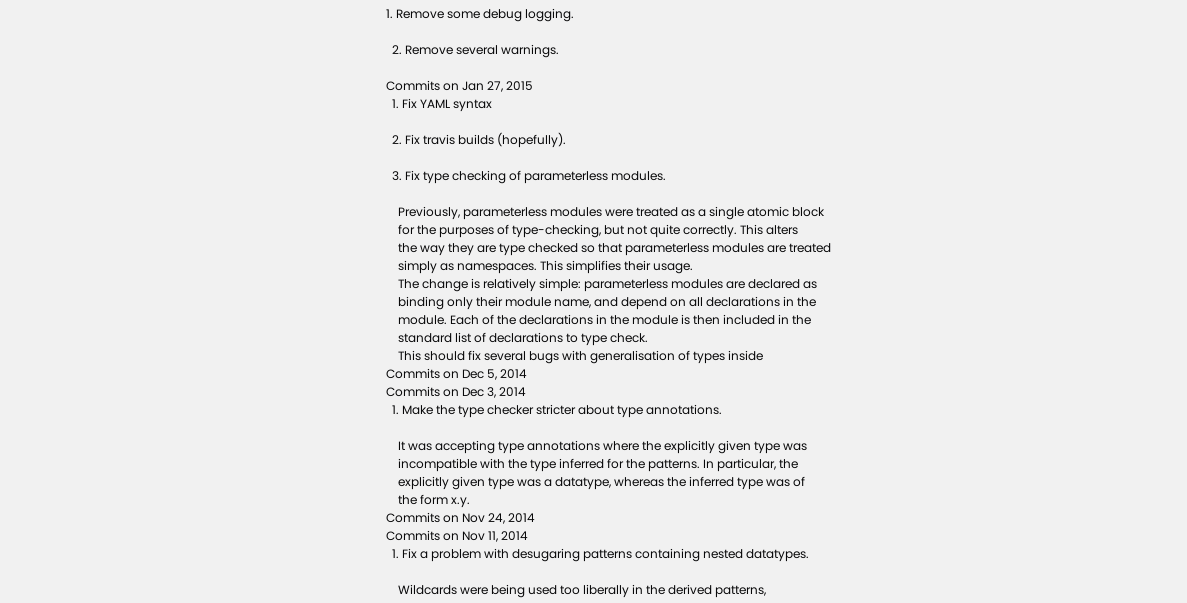1. Remove some debug logging.

  2. Remove several warnings.

Commits on Jan 27, 2015
  1. Fix YAML syntax

  2. Fix travis builds (hopefully).

  3. Fix type checking of parameterless modules.

    Previously, parameterless modules were treated as a single atomic block
    for the purposes of type-checking, but not quite correctly. This alters
    the way they are type checked so that parameterless modules are treated
    simply as namespaces. This simplifies their usage.
    The change is relatively simple: parameterless modules are declared as
    binding only their module name, and depend on all declarations in the
    module. Each of the declarations in the module is then included in the
    standard list of declarations to type check.
    This should fix several bugs with generalisation of types inside
Commits on Dec 5, 2014
Commits on Dec 3, 2014
  1. Make the type checker stricter about type annotations.

    It was accepting type annotations where the explicitly given type was
    incompatible with the type inferred for the patterns. In particular, the
    explicitly given type was a datatype, whereas the inferred type was of
    the form x.y.
Commits on Nov 24, 2014
Commits on Nov 11, 2014
  1. Fix a problem with desugaring patterns containing nested datatypes.

    Wildcards were being used too liberally in the derived patterns,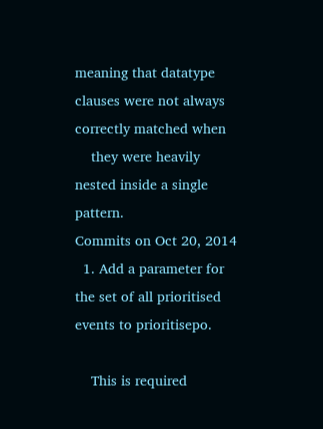meaning that datatype clauses were not always correctly matched when
    they were heavily nested inside a single pattern.
Commits on Oct 20, 2014
  1. Add a parameter for the set of all prioritised events to prioritisepo.

    This is required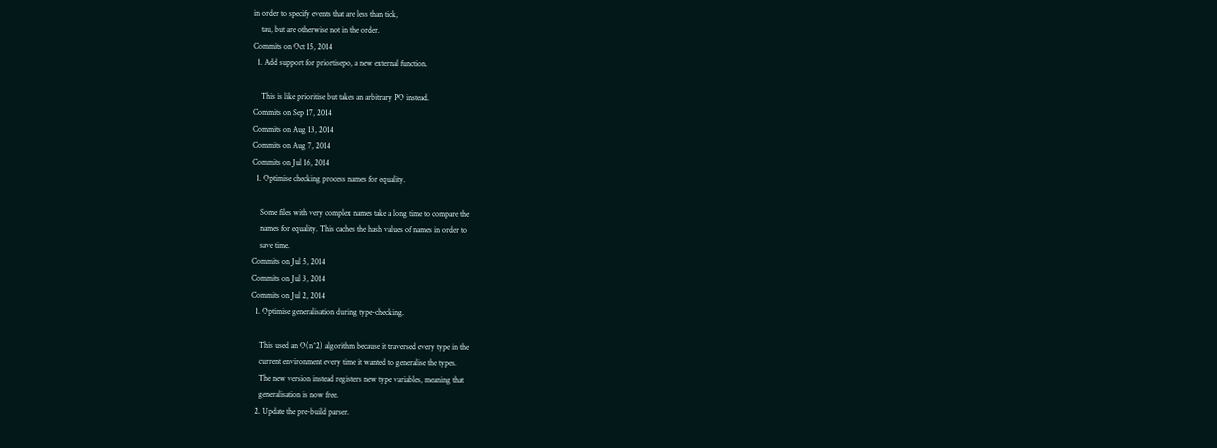in order to specify events that are less than tick,
    tau, but are otherwise not in the order.
Commits on Oct 15, 2014
  1. Add support for priortisepo, a new external function.

    This is like prioritise but takes an arbitrary PO instead.
Commits on Sep 17, 2014
Commits on Aug 13, 2014
Commits on Aug 7, 2014
Commits on Jul 16, 2014
  1. Optimise checking process names for equality.

    Some files with very complex names take a long time to compare the
    names for equality. This caches the hash values of names in order to
    save time.
Commits on Jul 5, 2014
Commits on Jul 3, 2014
Commits on Jul 2, 2014
  1. Optimise generalisation during type-checking.

    This used an O(n^2) algorithm because it traversed every type in the
    current environment every time it wanted to generalise the types.
    The new version instead registers new type variables, meaning that
    generalisation is now free.
  2. Update the pre-build parser.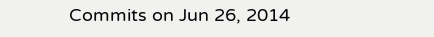Commits on Jun 26, 2014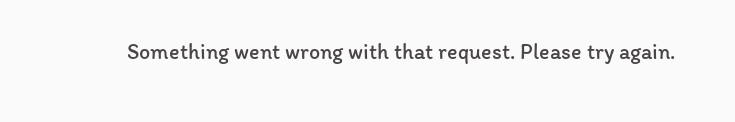Something went wrong with that request. Please try again.